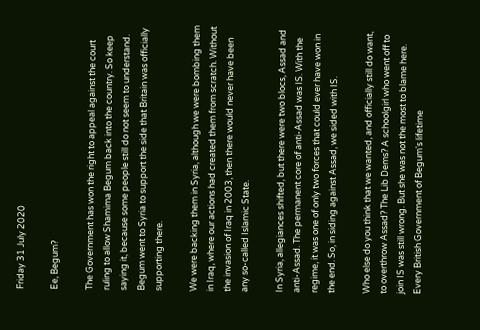Friday 31 July 2020

Ee, Begum?

The Government has won the right to appeal against the court ruling to allow Shamima Begum back into the country. So keep saying it, because some people still do not seem to understand. Begum went to Syria to support the side that Britain was officially supporting there.

We were backing them in Syria, although we were bombing them in Iraq, where our actions had created them from scratch. Without the invasion of Iraq in 2003, then there would never have been any so-called Islamic State.

In Syria, allegiances shifted, but there were two blocs, Assad and anti-Assad. The permanent core of anti-Assad was IS. With the regime, it was one of only two forces that could ever have won in the end. So, in siding against Assad, we sided with IS.

Who else do you think that we wanted, and officially still do want, to overthrow Assad? The Lib Dems? A schoolgirl who went off to join IS was still wrong. But she was not the most to blame here. Every British Government of Begum's lifetime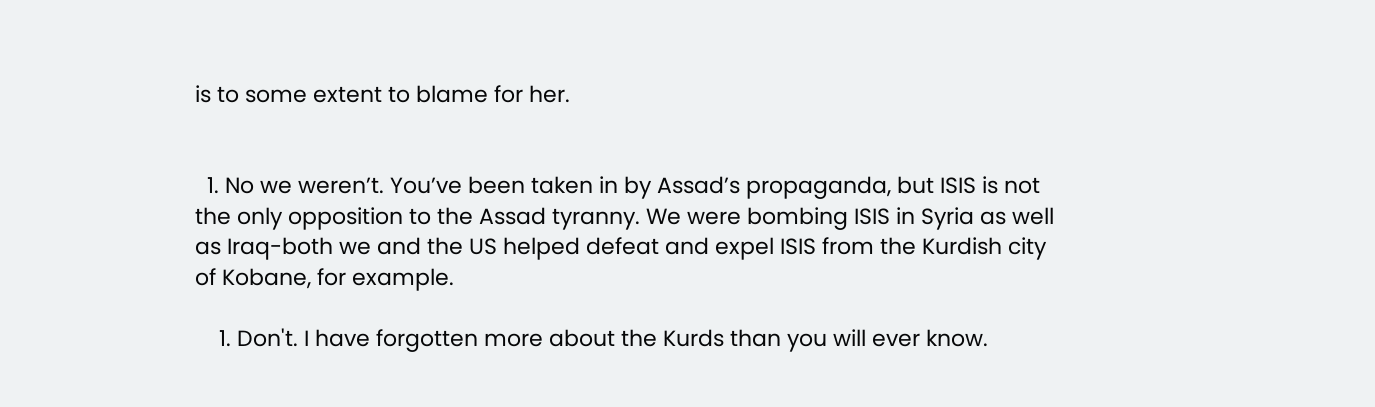is to some extent to blame for her.


  1. No we weren’t. You’ve been taken in by Assad’s propaganda, but ISIS is not the only opposition to the Assad tyranny. We were bombing ISIS in Syria as well as Iraq-both we and the US helped defeat and expel ISIS from the Kurdish city of Kobane, for example.

    1. Don't. I have forgotten more about the Kurds than you will ever know.